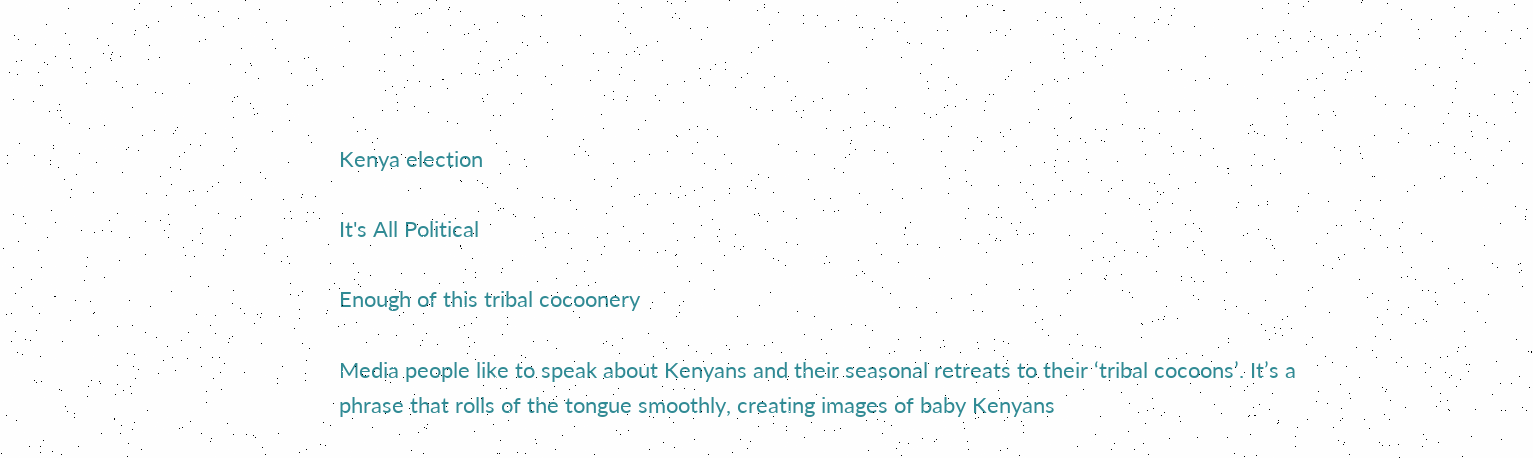Kenya election

It's All Political

Enough of this tribal cocoonery

Media people like to speak about Kenyans and their seasonal retreats to their ‘tribal cocoons’. It’s a phrase that rolls of the tongue smoothly, creating images of baby Kenyans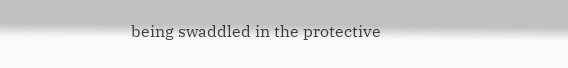being swaddled in the protective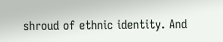shroud of ethnic identity. And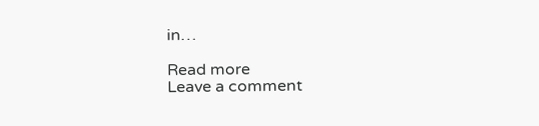in…

Read more
Leave a comment